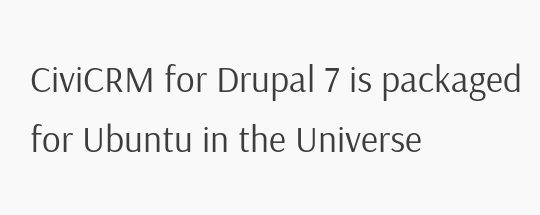CiviCRM for Drupal 7 is packaged for Ubuntu in the Universe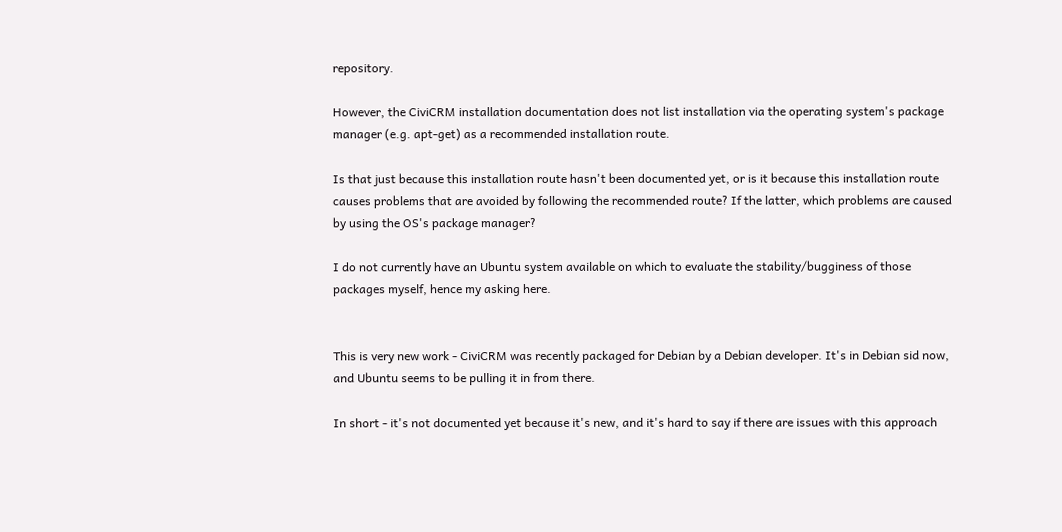repository.

However, the CiviCRM installation documentation does not list installation via the operating system's package manager (e.g. apt-get) as a recommended installation route.

Is that just because this installation route hasn't been documented yet, or is it because this installation route causes problems that are avoided by following the recommended route? If the latter, which problems are caused by using the OS's package manager?

I do not currently have an Ubuntu system available on which to evaluate the stability/bugginess of those packages myself, hence my asking here.


This is very new work - CiviCRM was recently packaged for Debian by a Debian developer. It's in Debian sid now, and Ubuntu seems to be pulling it in from there.

In short - it's not documented yet because it's new, and it's hard to say if there are issues with this approach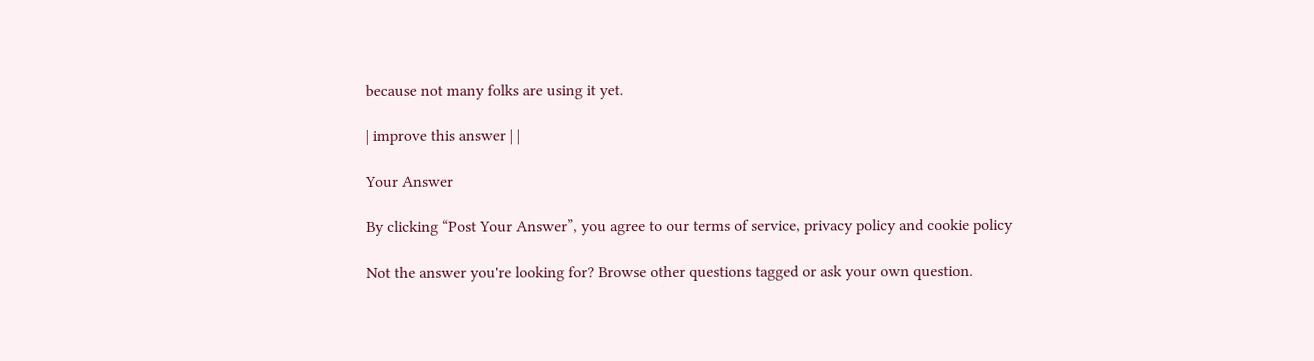because not many folks are using it yet.

| improve this answer | |

Your Answer

By clicking “Post Your Answer”, you agree to our terms of service, privacy policy and cookie policy

Not the answer you're looking for? Browse other questions tagged or ask your own question.